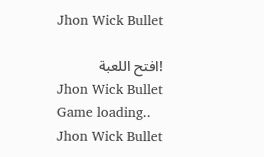Jhon Wick Bullet

!افتح اللعبة
Jhon Wick Bullet
Game loading..
Jhon Wick Bullet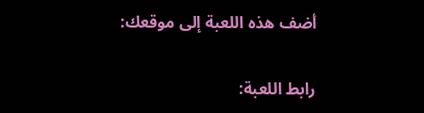أضف هذه اللعبة إلى موقعك:

رابط اللعبة: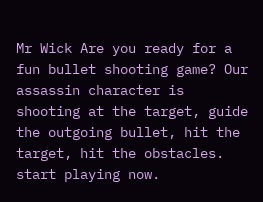Mr Wick Are you ready for a fun bullet shooting game? Our assassin character is shooting at the target, guide the outgoing bullet, hit the target, hit the obstacles. start playing now.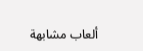ألعاب مشابهة